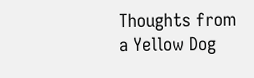Thoughts from a Yellow Dog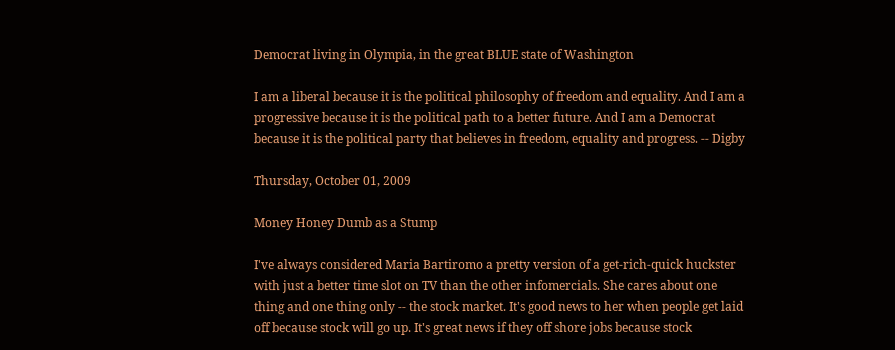Democrat living in Olympia, in the great BLUE state of Washington

I am a liberal because it is the political philosophy of freedom and equality. And I am a progressive because it is the political path to a better future. And I am a Democrat because it is the political party that believes in freedom, equality and progress. -- Digby

Thursday, October 01, 2009

Money Honey Dumb as a Stump

I've always considered Maria Bartiromo a pretty version of a get-rich-quick huckster with just a better time slot on TV than the other infomercials. She cares about one thing and one thing only -- the stock market. It's good news to her when people get laid off because stock will go up. It's great news if they off shore jobs because stock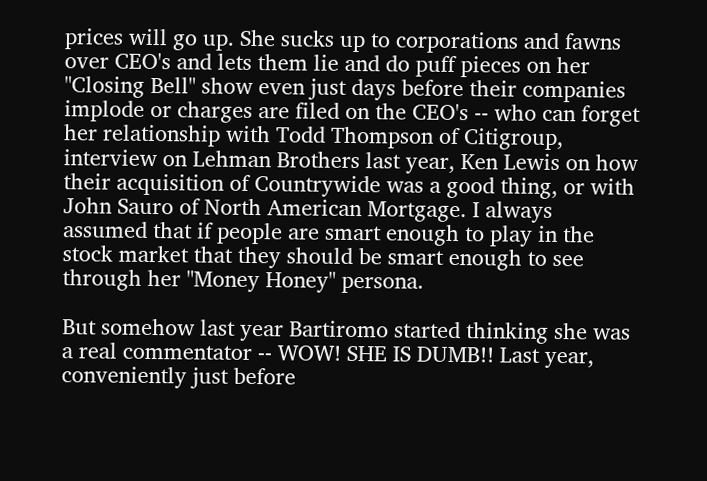prices will go up. She sucks up to corporations and fawns over CEO's and lets them lie and do puff pieces on her "Closing Bell" show even just days before their companies implode or charges are filed on the CEO's -- who can forget her relationship with Todd Thompson of Citigroup, interview on Lehman Brothers last year, Ken Lewis on how their acquisition of Countrywide was a good thing, or with John Sauro of North American Mortgage. I always assumed that if people are smart enough to play in the stock market that they should be smart enough to see through her "Money Honey" persona.

But somehow last year Bartiromo started thinking she was a real commentator -- WOW! SHE IS DUMB!! Last year, conveniently just before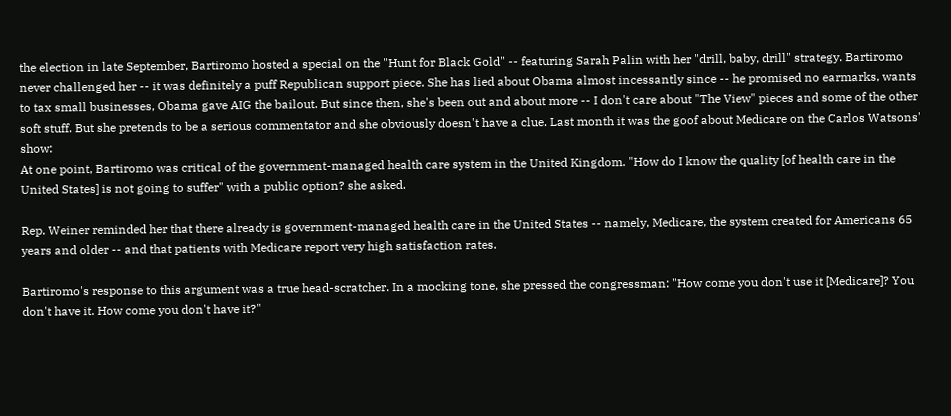the election in late September, Bartiromo hosted a special on the "Hunt for Black Gold" -- featuring Sarah Palin with her "drill, baby, drill" strategy. Bartiromo never challenged her -- it was definitely a puff Republican support piece. She has lied about Obama almost incessantly since -- he promised no earmarks, wants to tax small businesses, Obama gave AIG the bailout. But since then, she's been out and about more -- I don't care about "The View" pieces and some of the other soft stuff. But she pretends to be a serious commentator and she obviously doesn't have a clue. Last month it was the goof about Medicare on the Carlos Watsons' show:
At one point, Bartiromo was critical of the government-managed health care system in the United Kingdom. "How do I know the quality [of health care in the United States] is not going to suffer" with a public option? she asked.

Rep. Weiner reminded her that there already is government-managed health care in the United States -- namely, Medicare, the system created for Americans 65 years and older -- and that patients with Medicare report very high satisfaction rates.

Bartiromo's response to this argument was a true head-scratcher. In a mocking tone, she pressed the congressman: "How come you don't use it [Medicare]? You don't have it. How come you don't have it?"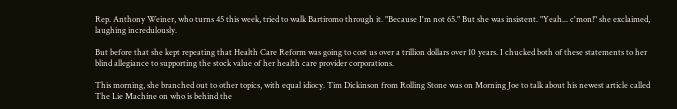Rep. Anthony Weiner, who turns 45 this week, tried to walk Bartiromo through it. "Because I'm not 65." But she was insistent. "Yeah... c'mon!" she exclaimed, laughing incredulously.

But before that she kept repeating that Health Care Reform was going to cost us over a trillion dollars over 10 years. I chucked both of these statements to her blind allegiance to supporting the stock value of her health care provider corporations.

This morning, she branched out to other topics, with equal idiocy. Tim Dickinson from Rolling Stone was on Morning Joe to talk about his newest article called The Lie Machine on who is behind the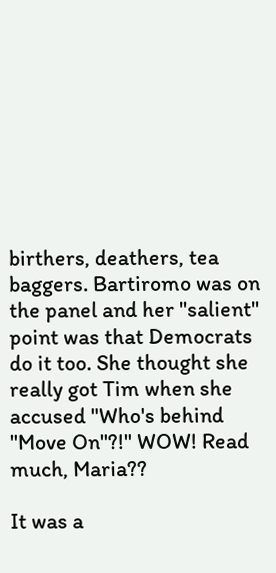birthers, deathers, tea baggers. Bartiromo was on the panel and her "salient" point was that Democrats do it too. She thought she really got Tim when she accused "Who's behind "Move On"?!" WOW! Read much, Maria??

It was a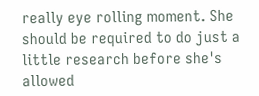really eye rolling moment. She should be required to do just a little research before she's allowed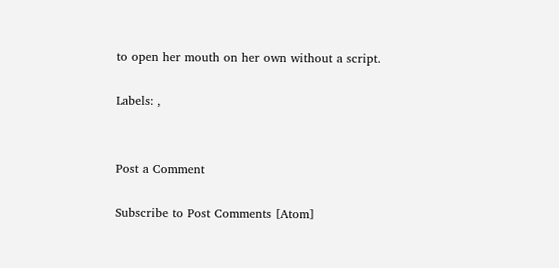to open her mouth on her own without a script.

Labels: ,


Post a Comment

Subscribe to Post Comments [Atom]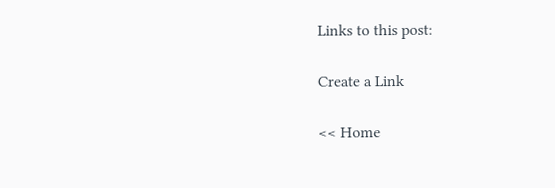Links to this post:

Create a Link

<< Home